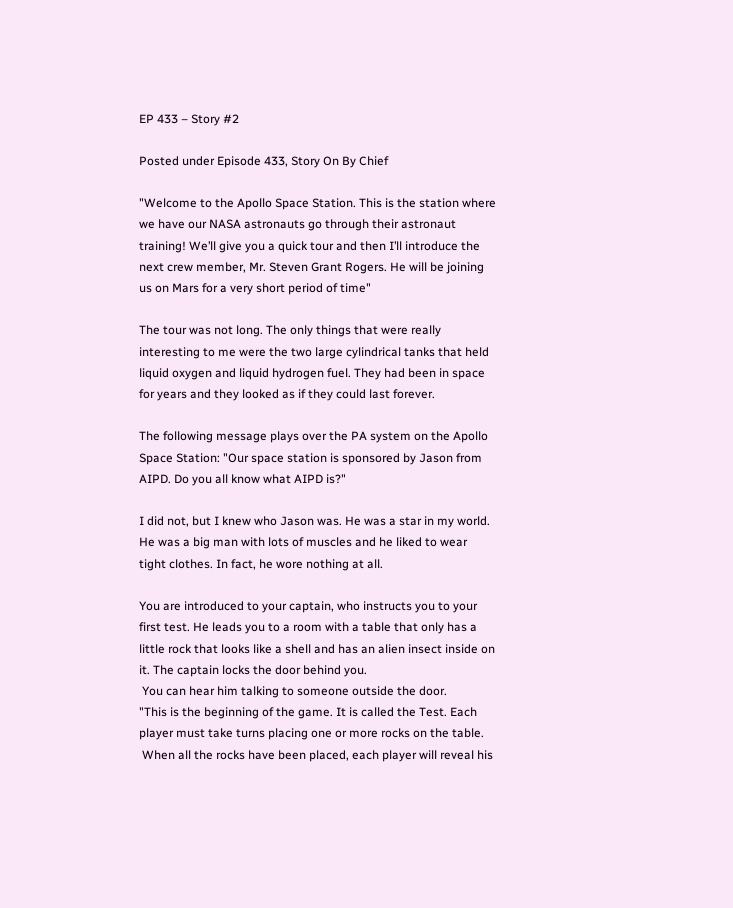EP 433 – Story #2

Posted under Episode 433, Story On By Chief

"Welcome to the Apollo Space Station. This is the station where we have our NASA astronauts go through their astronaut training! We’ll give you a quick tour and then I’ll introduce the next crew member, Mr. Steven Grant Rogers. He will be joining us on Mars for a very short period of time"

The tour was not long. The only things that were really interesting to me were the two large cylindrical tanks that held liquid oxygen and liquid hydrogen fuel. They had been in space for years and they looked as if they could last forever.

The following message plays over the PA system on the Apollo Space Station: "Our space station is sponsored by Jason from AIPD. Do you all know what AIPD is?"

I did not, but I knew who Jason was. He was a star in my world. He was a big man with lots of muscles and he liked to wear tight clothes. In fact, he wore nothing at all.

You are introduced to your captain, who instructs you to your first test. He leads you to a room with a table that only has a little rock that looks like a shell and has an alien insect inside on it. The captain locks the door behind you.
 You can hear him talking to someone outside the door.
"This is the beginning of the game. It is called the Test. Each player must take turns placing one or more rocks on the table.
 When all the rocks have been placed, each player will reveal his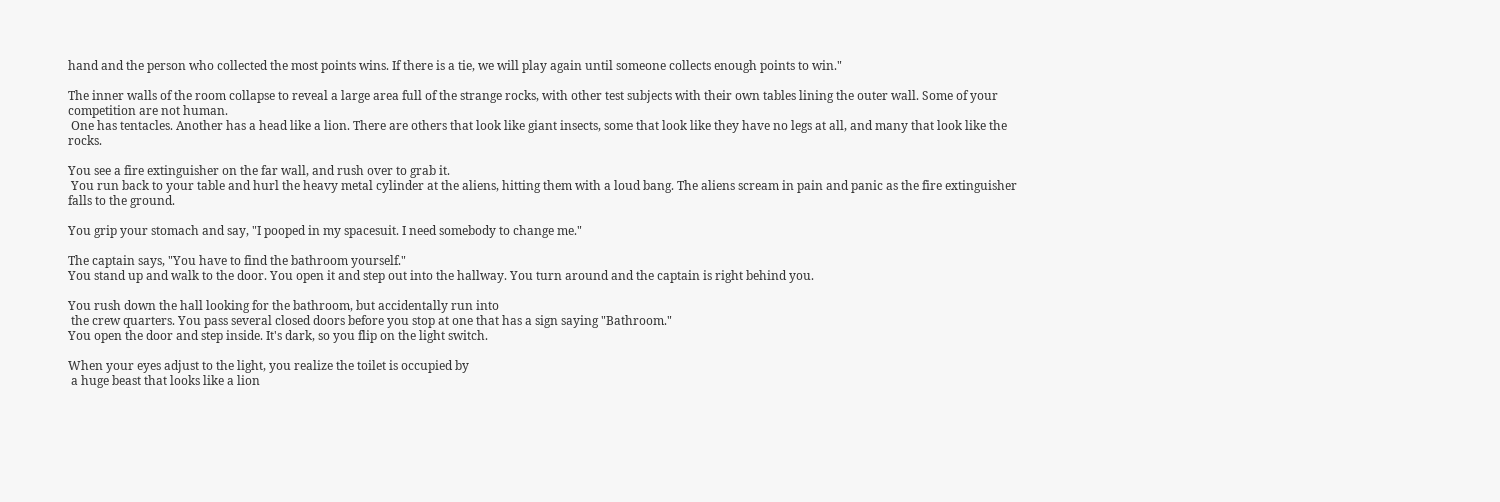hand and the person who collected the most points wins. If there is a tie, we will play again until someone collects enough points to win."

The inner walls of the room collapse to reveal a large area full of the strange rocks, with other test subjects with their own tables lining the outer wall. Some of your competition are not human.
 One has tentacles. Another has a head like a lion. There are others that look like giant insects, some that look like they have no legs at all, and many that look like the rocks.

You see a fire extinguisher on the far wall, and rush over to grab it.
 You run back to your table and hurl the heavy metal cylinder at the aliens, hitting them with a loud bang. The aliens scream in pain and panic as the fire extinguisher falls to the ground.

You grip your stomach and say, "I pooped in my spacesuit. I need somebody to change me."

The captain says, "You have to find the bathroom yourself."
You stand up and walk to the door. You open it and step out into the hallway. You turn around and the captain is right behind you.

You rush down the hall looking for the bathroom, but accidentally run into
 the crew quarters. You pass several closed doors before you stop at one that has a sign saying "Bathroom."
You open the door and step inside. It's dark, so you flip on the light switch.

When your eyes adjust to the light, you realize the toilet is occupied by
 a huge beast that looks like a lion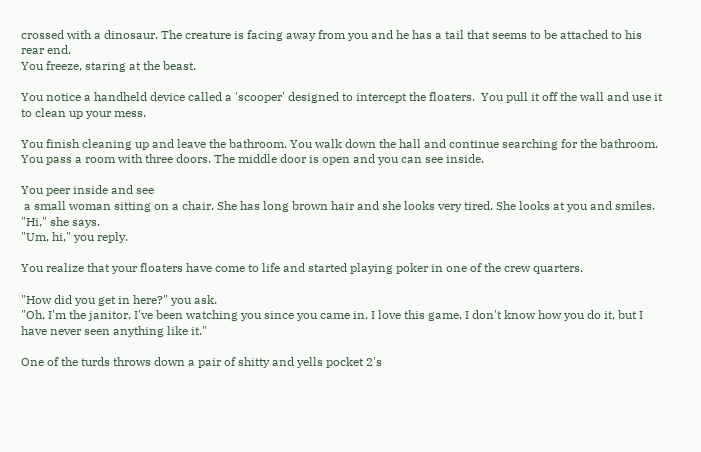crossed with a dinosaur. The creature is facing away from you and he has a tail that seems to be attached to his rear end.
You freeze, staring at the beast.

You notice a handheld device called a 'scooper' designed to intercept the floaters.  You pull it off the wall and use it to clean up your mess.

You finish cleaning up and leave the bathroom. You walk down the hall and continue searching for the bathroom. You pass a room with three doors. The middle door is open and you can see inside.

You peer inside and see
 a small woman sitting on a chair. She has long brown hair and she looks very tired. She looks at you and smiles.
"Hi," she says.
"Um, hi," you reply.

You realize that your floaters have come to life and started playing poker in one of the crew quarters.

"How did you get in here?" you ask.
"Oh, I'm the janitor. I've been watching you since you came in. I love this game. I don't know how you do it, but I have never seen anything like it."

One of the turds throws down a pair of shitty and yells pocket 2's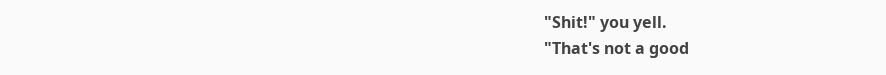"Shit!" you yell.
"That's not a good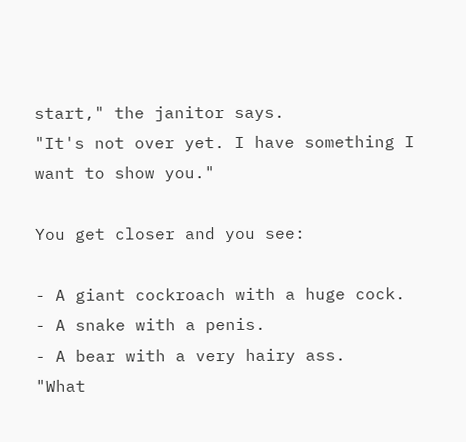start," the janitor says.
"It's not over yet. I have something I want to show you."

You get closer and you see:

- A giant cockroach with a huge cock.
- A snake with a penis.
- A bear with a very hairy ass.
"What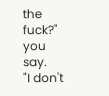the fuck?" you say.
"I don't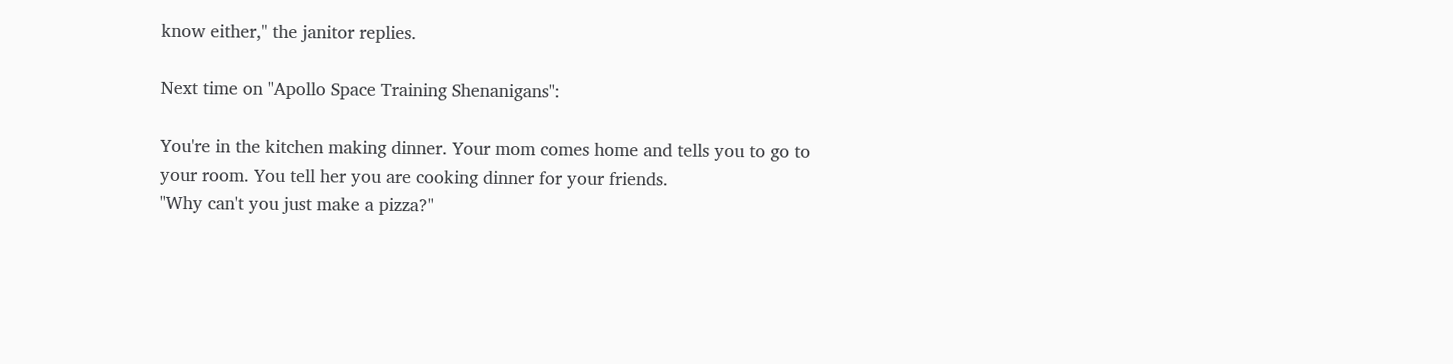know either," the janitor replies.

Next time on "Apollo Space Training Shenanigans":

You're in the kitchen making dinner. Your mom comes home and tells you to go to your room. You tell her you are cooking dinner for your friends.
"Why can't you just make a pizza?"